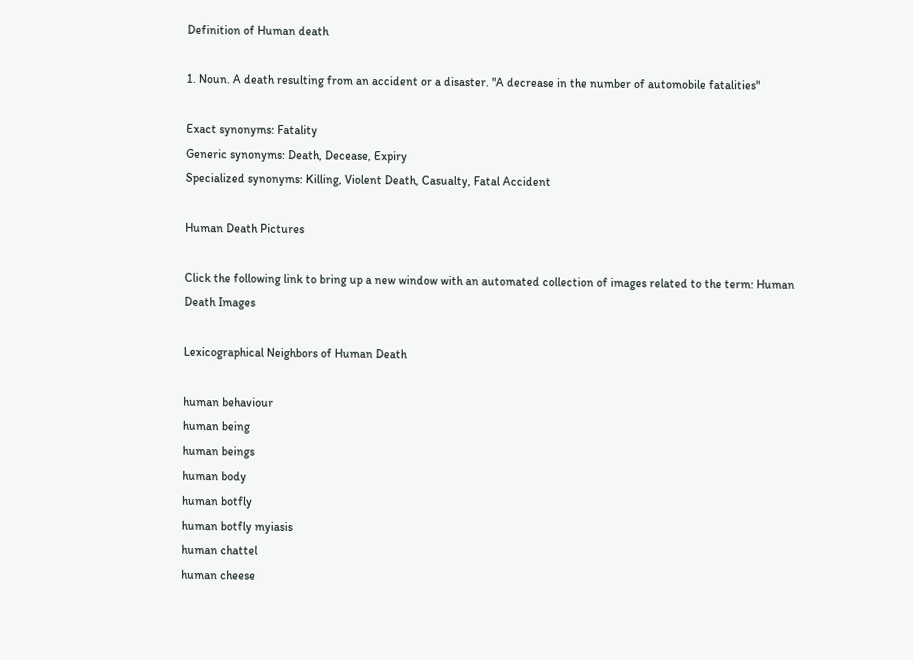Definition of Human death

1. Noun. A death resulting from an accident or a disaster. "A decrease in the number of automobile fatalities"

Exact synonyms: Fatality
Generic synonyms: Death, Decease, Expiry
Specialized synonyms: Killing, Violent Death, Casualty, Fatal Accident

Human Death Pictures

Click the following link to bring up a new window with an automated collection of images related to the term: Human Death Images

Lexicographical Neighbors of Human Death

human behaviour
human being
human beings
human body
human botfly
human botfly myiasis
human chattel
human cheese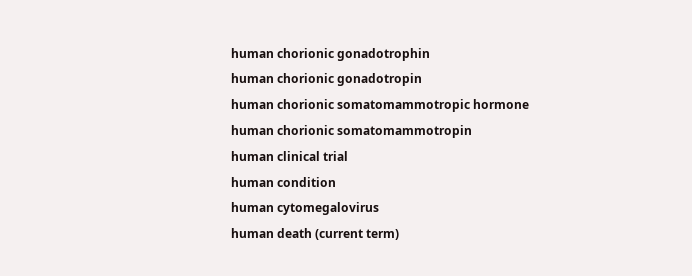human chorionic gonadotrophin
human chorionic gonadotropin
human chorionic somatomammotropic hormone
human chorionic somatomammotropin
human clinical trial
human condition
human cytomegalovirus
human death (current term)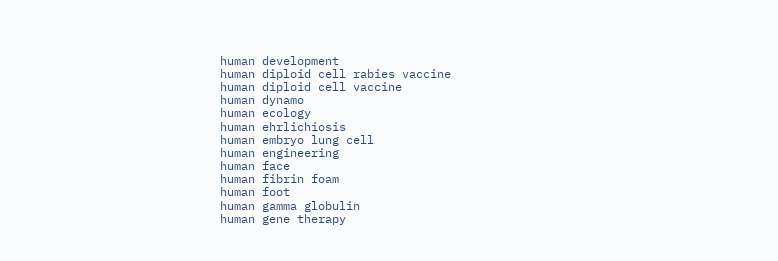human development
human diploid cell rabies vaccine
human diploid cell vaccine
human dynamo
human ecology
human ehrlichiosis
human embryo lung cell
human engineering
human face
human fibrin foam
human foot
human gamma globulin
human gene therapy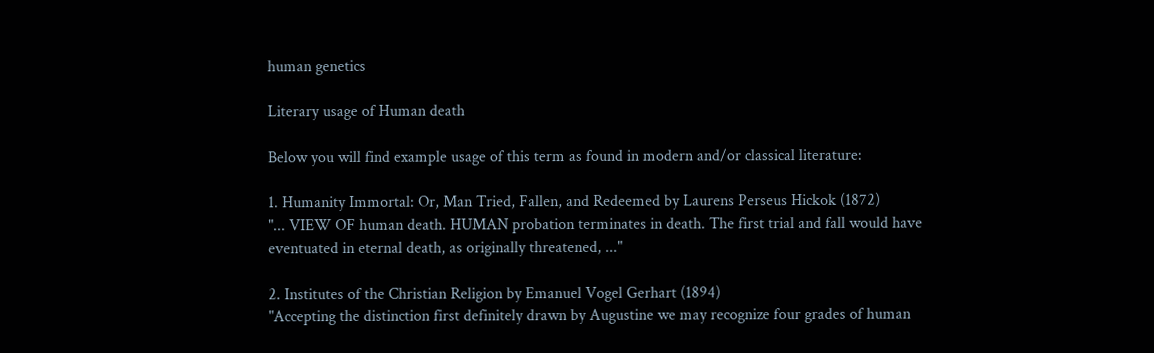human genetics

Literary usage of Human death

Below you will find example usage of this term as found in modern and/or classical literature:

1. Humanity Immortal: Or, Man Tried, Fallen, and Redeemed by Laurens Perseus Hickok (1872)
"... VIEW OF human death. HUMAN probation terminates in death. The first trial and fall would have eventuated in eternal death, as originally threatened, ..."

2. Institutes of the Christian Religion by Emanuel Vogel Gerhart (1894)
"Accepting the distinction first definitely drawn by Augustine we may recognize four grades of human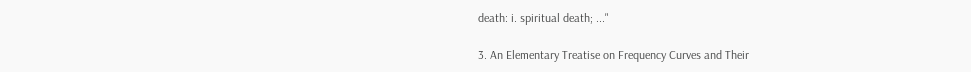death: i. spiritual death; ..."

3. An Elementary Treatise on Frequency Curves and Their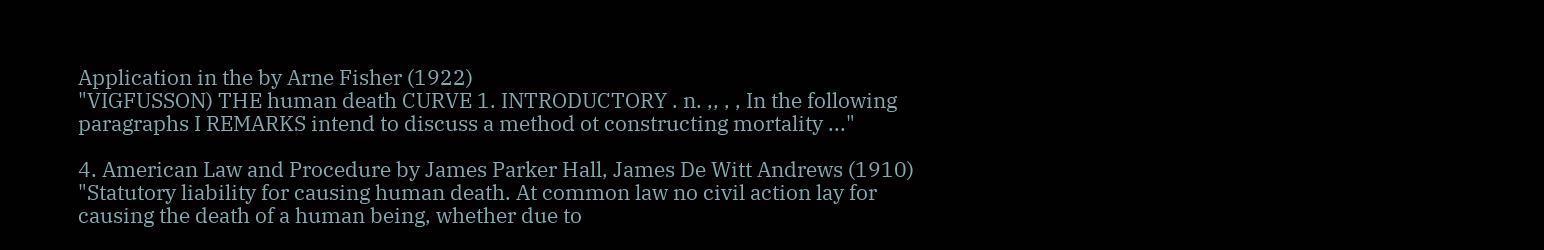Application in the by Arne Fisher (1922)
"VIGFUSSON) THE human death CURVE 1. INTRODUCTORY . n. ,, , , In the following paragraphs I REMARKS intend to discuss a method ot constructing mortality ..."

4. American Law and Procedure by James Parker Hall, James De Witt Andrews (1910)
"Statutory liability for causing human death. At common law no civil action lay for causing the death of a human being, whether due to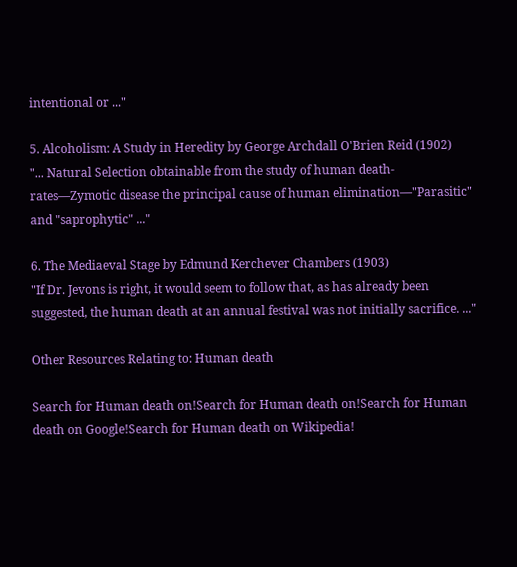intentional or ..."

5. Alcoholism: A Study in Heredity by George Archdall O'Brien Reid (1902)
"... Natural Selection obtainable from the study of human death-rates—Zymotic disease the principal cause of human elimination—"Parasitic" and "saprophytic" ..."

6. The Mediaeval Stage by Edmund Kerchever Chambers (1903)
"If Dr. Jevons is right, it would seem to follow that, as has already been suggested, the human death at an annual festival was not initially sacrifice. ..."

Other Resources Relating to: Human death

Search for Human death on!Search for Human death on!Search for Human death on Google!Search for Human death on Wikipedia!